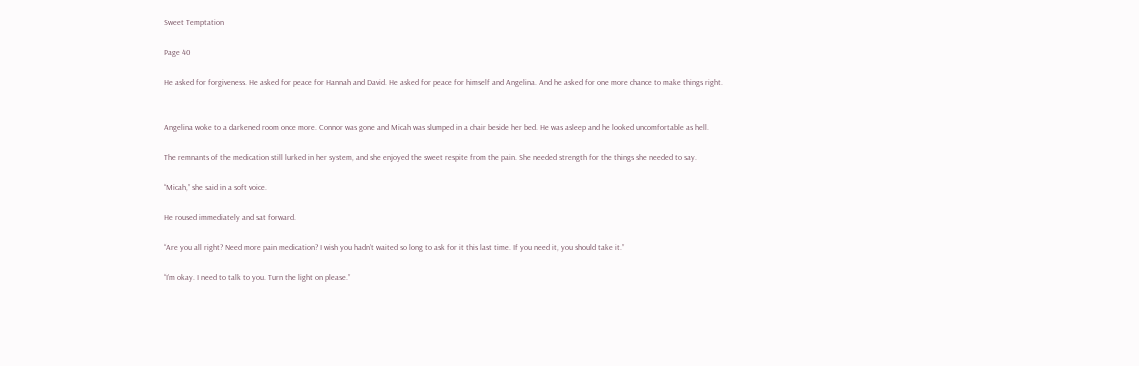Sweet Temptation

Page 40

He asked for forgiveness. He asked for peace for Hannah and David. He asked for peace for himself and Angelina. And he asked for one more chance to make things right.


Angelina woke to a darkened room once more. Connor was gone and Micah was slumped in a chair beside her bed. He was asleep and he looked uncomfortable as hell.

The remnants of the medication still lurked in her system, and she enjoyed the sweet respite from the pain. She needed strength for the things she needed to say.

“Micah,” she said in a soft voice.

He roused immediately and sat forward.

“Are you all right? Need more pain medication? I wish you hadn’t waited so long to ask for it this last time. If you need it, you should take it.”

“I’m okay. I need to talk to you. Turn the light on please.”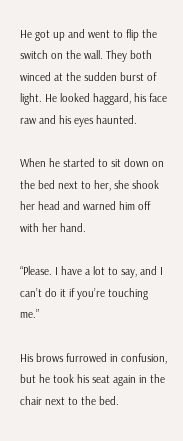He got up and went to flip the switch on the wall. They both winced at the sudden burst of light. He looked haggard, his face raw and his eyes haunted.

When he started to sit down on the bed next to her, she shook her head and warned him off with her hand.

“Please. I have a lot to say, and I can’t do it if you’re touching me.”

His brows furrowed in confusion, but he took his seat again in the chair next to the bed.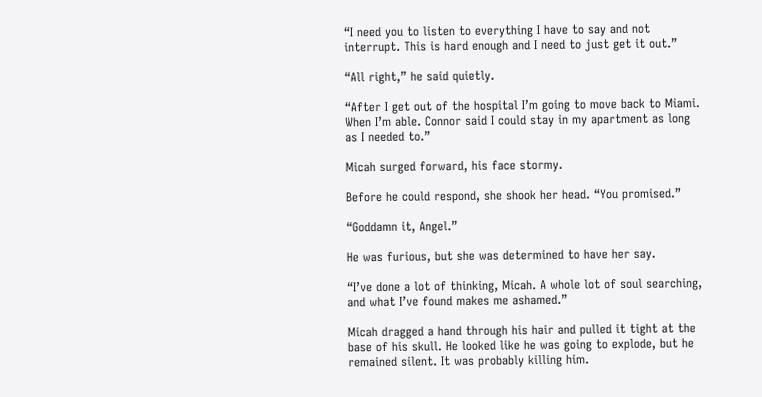“I need you to listen to everything I have to say and not interrupt. This is hard enough and I need to just get it out.”

“All right,” he said quietly.

“After I get out of the hospital I’m going to move back to Miami. When I’m able. Connor said I could stay in my apartment as long as I needed to.”

Micah surged forward, his face stormy.

Before he could respond, she shook her head. “You promised.”

“Goddamn it, Angel.”

He was furious, but she was determined to have her say.

“I’ve done a lot of thinking, Micah. A whole lot of soul searching, and what I’ve found makes me ashamed.”

Micah dragged a hand through his hair and pulled it tight at the base of his skull. He looked like he was going to explode, but he remained silent. It was probably killing him.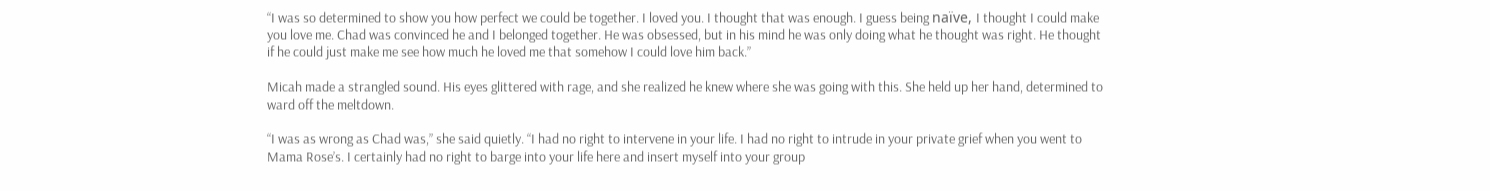“I was so determined to show you how perfect we could be together. I loved you. I thought that was enough. I guess being naïve, I thought I could make you love me. Chad was convinced he and I belonged together. He was obsessed, but in his mind he was only doing what he thought was right. He thought if he could just make me see how much he loved me that somehow I could love him back.”

Micah made a strangled sound. His eyes glittered with rage, and she realized he knew where she was going with this. She held up her hand, determined to ward off the meltdown.

“I was as wrong as Chad was,” she said quietly. “I had no right to intervene in your life. I had no right to intrude in your private grief when you went to Mama Rose’s. I certainly had no right to barge into your life here and insert myself into your group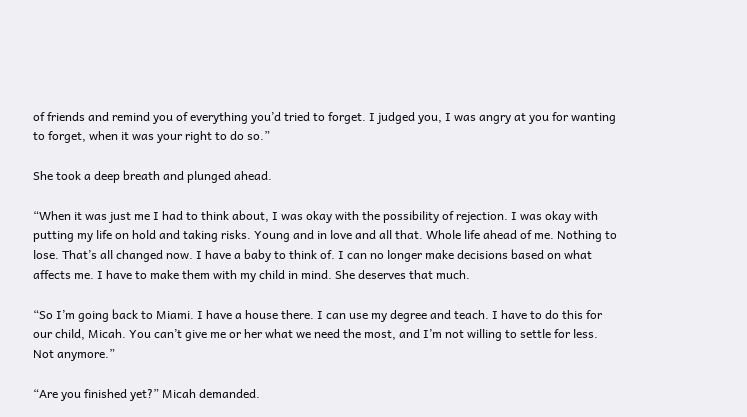of friends and remind you of everything you’d tried to forget. I judged you, I was angry at you for wanting to forget, when it was your right to do so.”

She took a deep breath and plunged ahead.

“When it was just me I had to think about, I was okay with the possibility of rejection. I was okay with putting my life on hold and taking risks. Young and in love and all that. Whole life ahead of me. Nothing to lose. That’s all changed now. I have a baby to think of. I can no longer make decisions based on what affects me. I have to make them with my child in mind. She deserves that much.

“So I’m going back to Miami. I have a house there. I can use my degree and teach. I have to do this for our child, Micah. You can’t give me or her what we need the most, and I’m not willing to settle for less. Not anymore.”

“Are you finished yet?” Micah demanded.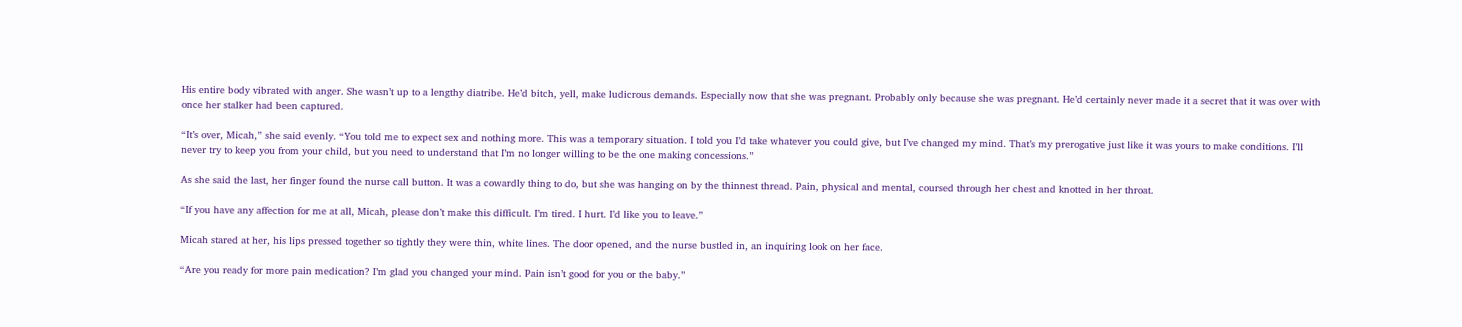His entire body vibrated with anger. She wasn’t up to a lengthy diatribe. He’d bitch, yell, make ludicrous demands. Especially now that she was pregnant. Probably only because she was pregnant. He’d certainly never made it a secret that it was over with once her stalker had been captured.

“It’s over, Micah,” she said evenly. “You told me to expect sex and nothing more. This was a temporary situation. I told you I’d take whatever you could give, but I’ve changed my mind. That’s my prerogative just like it was yours to make conditions. I’ll never try to keep you from your child, but you need to understand that I’m no longer willing to be the one making concessions.”

As she said the last, her finger found the nurse call button. It was a cowardly thing to do, but she was hanging on by the thinnest thread. Pain, physical and mental, coursed through her chest and knotted in her throat.

“If you have any affection for me at all, Micah, please don’t make this difficult. I’m tired. I hurt. I’d like you to leave.”

Micah stared at her, his lips pressed together so tightly they were thin, white lines. The door opened, and the nurse bustled in, an inquiring look on her face.

“Are you ready for more pain medication? I’m glad you changed your mind. Pain isn’t good for you or the baby.”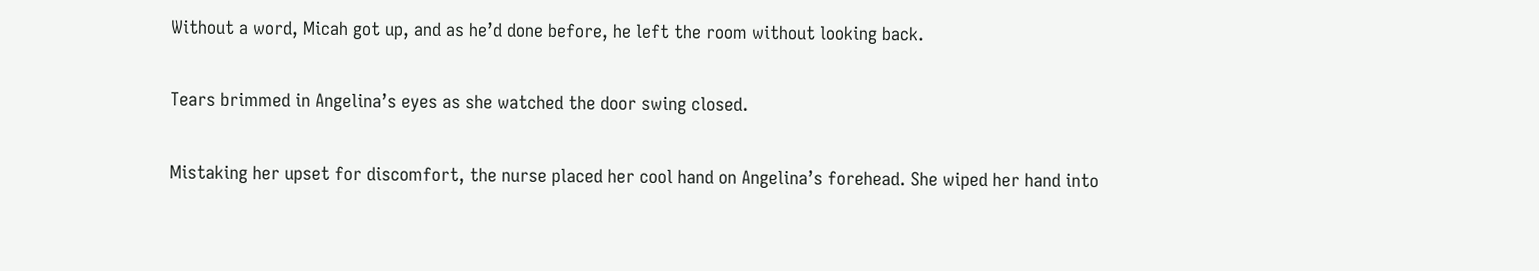Without a word, Micah got up, and as he’d done before, he left the room without looking back.

Tears brimmed in Angelina’s eyes as she watched the door swing closed.

Mistaking her upset for discomfort, the nurse placed her cool hand on Angelina’s forehead. She wiped her hand into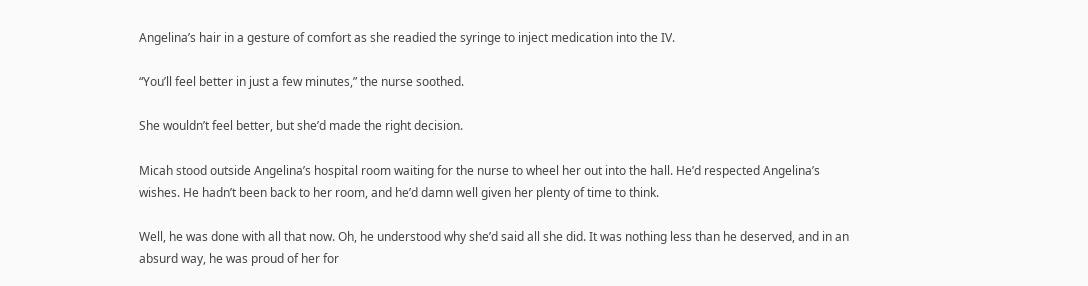Angelina’s hair in a gesture of comfort as she readied the syringe to inject medication into the IV.

“You’ll feel better in just a few minutes,” the nurse soothed.

She wouldn’t feel better, but she’d made the right decision.

Micah stood outside Angelina’s hospital room waiting for the nurse to wheel her out into the hall. He’d respected Angelina’s wishes. He hadn’t been back to her room, and he’d damn well given her plenty of time to think.

Well, he was done with all that now. Oh, he understood why she’d said all she did. It was nothing less than he deserved, and in an absurd way, he was proud of her for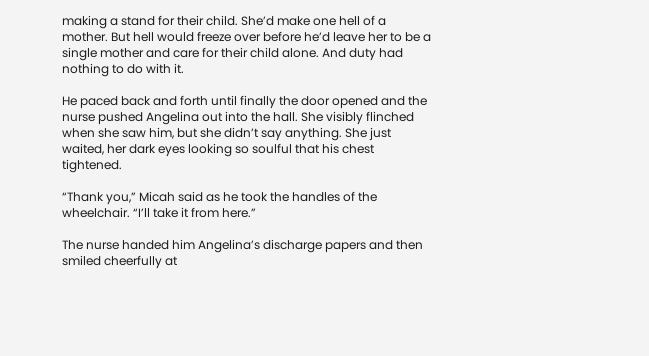making a stand for their child. She’d make one hell of a mother. But hell would freeze over before he’d leave her to be a single mother and care for their child alone. And duty had nothing to do with it.

He paced back and forth until finally the door opened and the nurse pushed Angelina out into the hall. She visibly flinched when she saw him, but she didn’t say anything. She just waited, her dark eyes looking so soulful that his chest tightened.

“Thank you,” Micah said as he took the handles of the wheelchair. “I’ll take it from here.”

The nurse handed him Angelina’s discharge papers and then smiled cheerfully at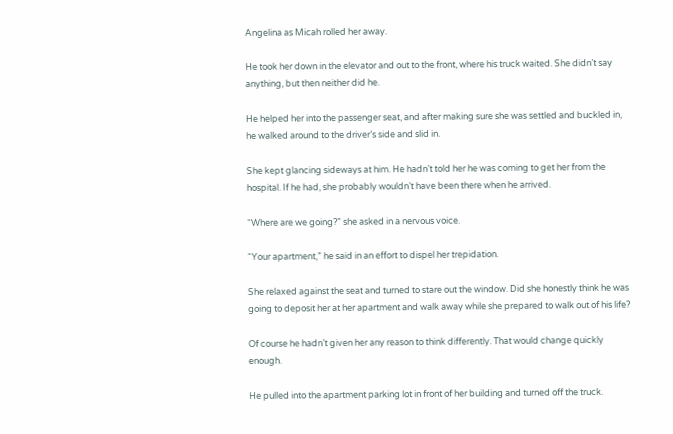Angelina as Micah rolled her away.

He took her down in the elevator and out to the front, where his truck waited. She didn’t say anything, but then neither did he.

He helped her into the passenger seat, and after making sure she was settled and buckled in, he walked around to the driver’s side and slid in.

She kept glancing sideways at him. He hadn’t told her he was coming to get her from the hospital. If he had, she probably wouldn’t have been there when he arrived.

“Where are we going?” she asked in a nervous voice.

“Your apartment,” he said in an effort to dispel her trepidation.

She relaxed against the seat and turned to stare out the window. Did she honestly think he was going to deposit her at her apartment and walk away while she prepared to walk out of his life?

Of course he hadn’t given her any reason to think differently. That would change quickly enough.

He pulled into the apartment parking lot in front of her building and turned off the truck.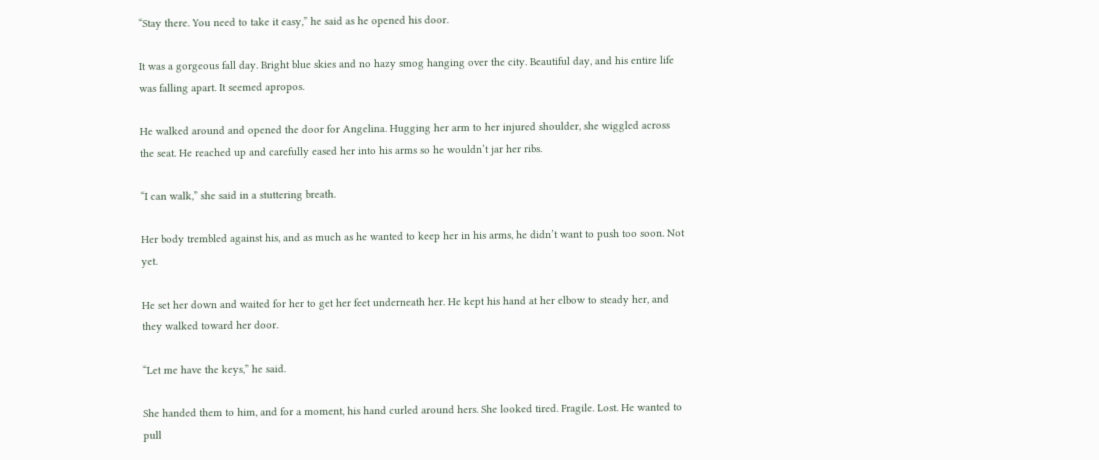“Stay there. You need to take it easy,” he said as he opened his door.

It was a gorgeous fall day. Bright blue skies and no hazy smog hanging over the city. Beautiful day, and his entire life was falling apart. It seemed apropos.

He walked around and opened the door for Angelina. Hugging her arm to her injured shoulder, she wiggled across the seat. He reached up and carefully eased her into his arms so he wouldn’t jar her ribs.

“I can walk,” she said in a stuttering breath.

Her body trembled against his, and as much as he wanted to keep her in his arms, he didn’t want to push too soon. Not yet.

He set her down and waited for her to get her feet underneath her. He kept his hand at her elbow to steady her, and they walked toward her door.

“Let me have the keys,” he said.

She handed them to him, and for a moment, his hand curled around hers. She looked tired. Fragile. Lost. He wanted to pull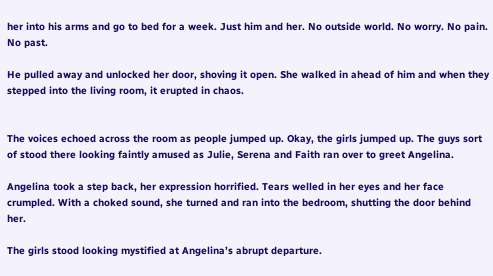her into his arms and go to bed for a week. Just him and her. No outside world. No worry. No pain. No past.

He pulled away and unlocked her door, shoving it open. She walked in ahead of him and when they stepped into the living room, it erupted in chaos.


The voices echoed across the room as people jumped up. Okay, the girls jumped up. The guys sort of stood there looking faintly amused as Julie, Serena and Faith ran over to greet Angelina.

Angelina took a step back, her expression horrified. Tears welled in her eyes and her face crumpled. With a choked sound, she turned and ran into the bedroom, shutting the door behind her.

The girls stood looking mystified at Angelina’s abrupt departure.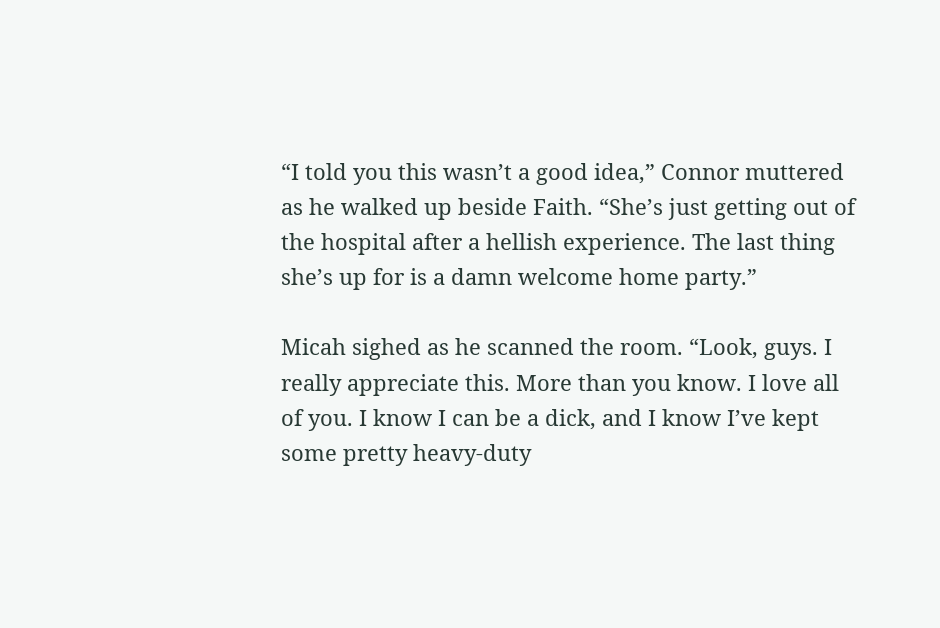“I told you this wasn’t a good idea,” Connor muttered as he walked up beside Faith. “She’s just getting out of the hospital after a hellish experience. The last thing she’s up for is a damn welcome home party.”

Micah sighed as he scanned the room. “Look, guys. I really appreciate this. More than you know. I love all of you. I know I can be a dick, and I know I’ve kept some pretty heavy-duty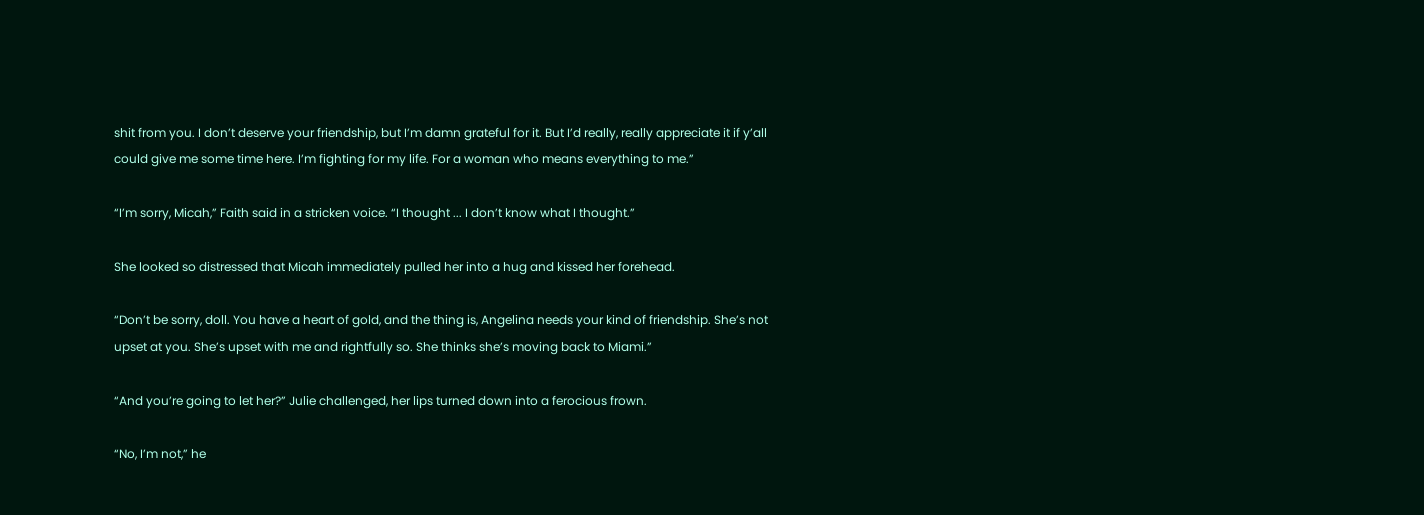shit from you. I don’t deserve your friendship, but I’m damn grateful for it. But I’d really, really appreciate it if y’all could give me some time here. I’m fighting for my life. For a woman who means everything to me.”

“I’m sorry, Micah,” Faith said in a stricken voice. “I thought ... I don’t know what I thought.”

She looked so distressed that Micah immediately pulled her into a hug and kissed her forehead.

“Don’t be sorry, doll. You have a heart of gold, and the thing is, Angelina needs your kind of friendship. She’s not upset at you. She’s upset with me and rightfully so. She thinks she’s moving back to Miami.”

“And you’re going to let her?” Julie challenged, her lips turned down into a ferocious frown.

“No, I’m not,” he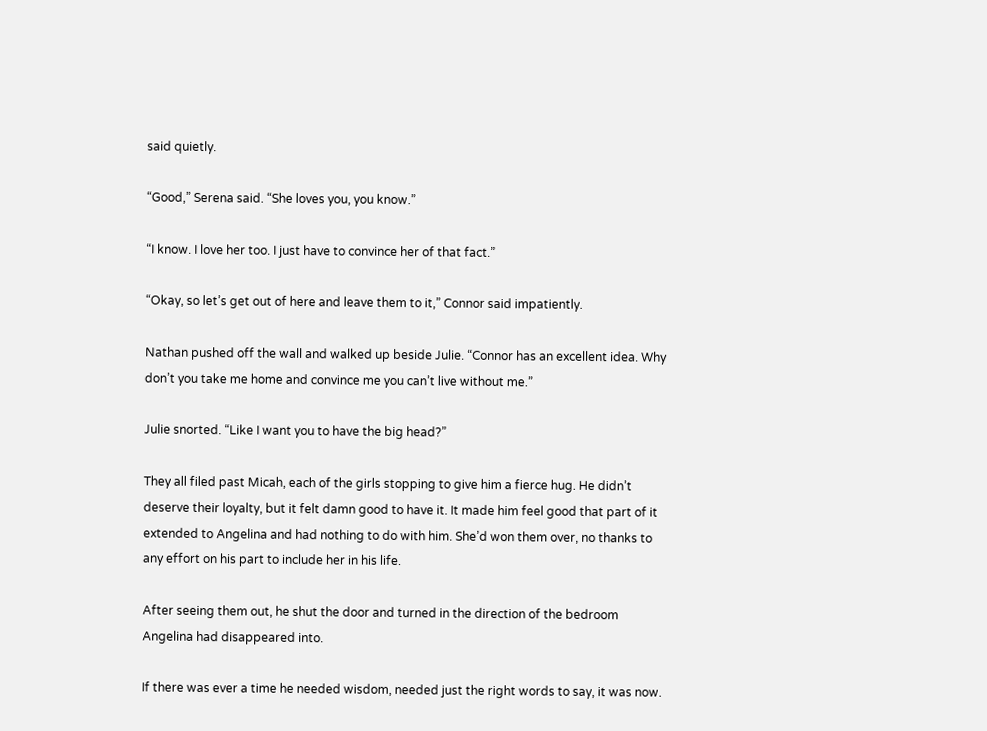said quietly.

“Good,” Serena said. “She loves you, you know.”

“I know. I love her too. I just have to convince her of that fact.”

“Okay, so let’s get out of here and leave them to it,” Connor said impatiently.

Nathan pushed off the wall and walked up beside Julie. “Connor has an excellent idea. Why don’t you take me home and convince me you can’t live without me.”

Julie snorted. “Like I want you to have the big head?”

They all filed past Micah, each of the girls stopping to give him a fierce hug. He didn’t deserve their loyalty, but it felt damn good to have it. It made him feel good that part of it extended to Angelina and had nothing to do with him. She’d won them over, no thanks to any effort on his part to include her in his life.

After seeing them out, he shut the door and turned in the direction of the bedroom Angelina had disappeared into.

If there was ever a time he needed wisdom, needed just the right words to say, it was now.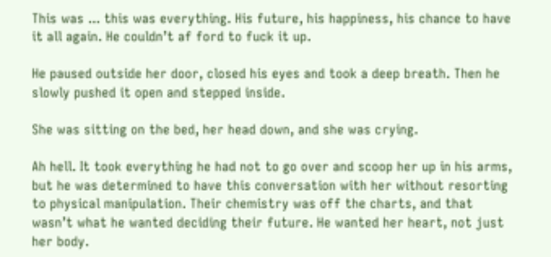This was ... this was everything. His future, his happiness, his chance to have it all again. He couldn’t af ford to fuck it up.

He paused outside her door, closed his eyes and took a deep breath. Then he slowly pushed it open and stepped inside.

She was sitting on the bed, her head down, and she was crying.

Ah hell. It took everything he had not to go over and scoop her up in his arms, but he was determined to have this conversation with her without resorting to physical manipulation. Their chemistry was off the charts, and that wasn’t what he wanted deciding their future. He wanted her heart, not just her body.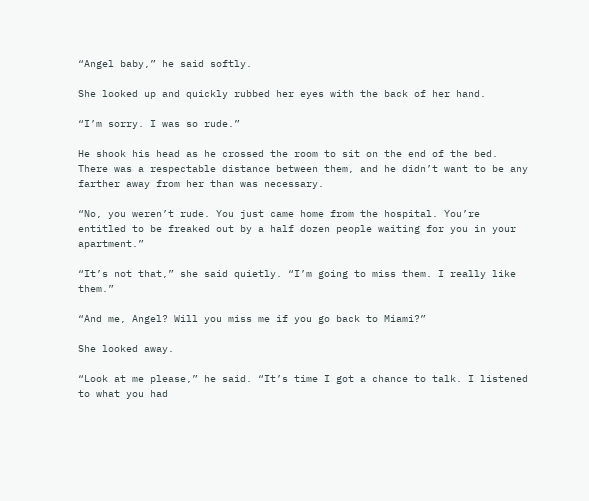“Angel baby,” he said softly.

She looked up and quickly rubbed her eyes with the back of her hand.

“I’m sorry. I was so rude.”

He shook his head as he crossed the room to sit on the end of the bed. There was a respectable distance between them, and he didn’t want to be any farther away from her than was necessary.

“No, you weren’t rude. You just came home from the hospital. You’re entitled to be freaked out by a half dozen people waiting for you in your apartment.”

“It’s not that,” she said quietly. “I’m going to miss them. I really like them.”

“And me, Angel? Will you miss me if you go back to Miami?”

She looked away.

“Look at me please,” he said. “It’s time I got a chance to talk. I listened to what you had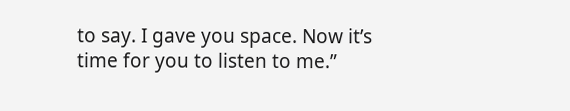to say. I gave you space. Now it’s time for you to listen to me.”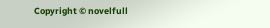Copyright © novelfull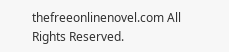thefreeonlinenovel.com All Rights Reserved.